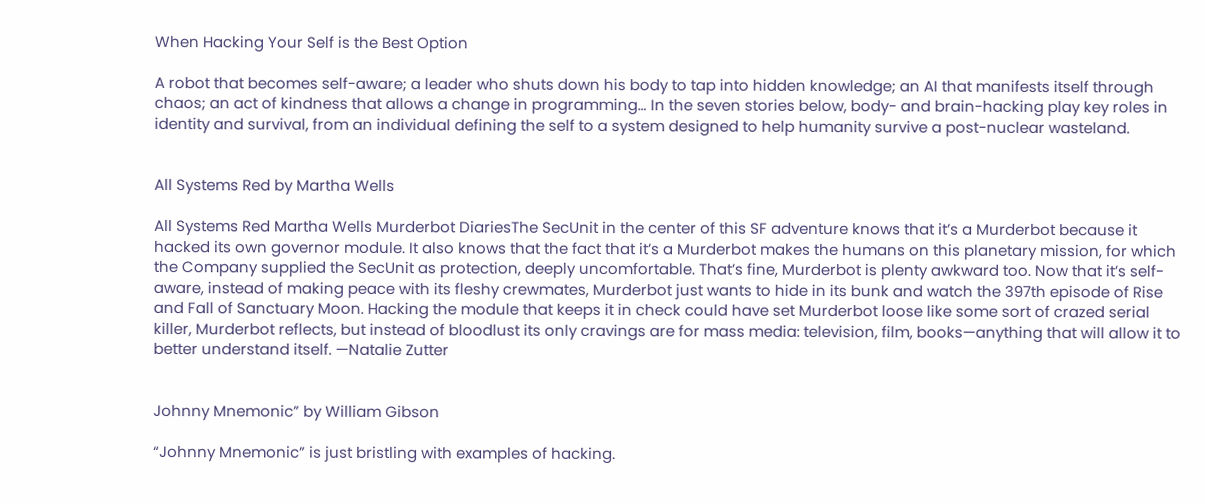When Hacking Your Self is the Best Option

A robot that becomes self-aware; a leader who shuts down his body to tap into hidden knowledge; an AI that manifests itself through chaos; an act of kindness that allows a change in programming… In the seven stories below, body- and brain-hacking play key roles in identity and survival, from an individual defining the self to a system designed to help humanity survive a post-nuclear wasteland.


All Systems Red by Martha Wells

All Systems Red Martha Wells Murderbot DiariesThe SecUnit in the center of this SF adventure knows that it’s a Murderbot because it hacked its own governor module. It also knows that the fact that it’s a Murderbot makes the humans on this planetary mission, for which the Company supplied the SecUnit as protection, deeply uncomfortable. That’s fine, Murderbot is plenty awkward too. Now that it’s self-aware, instead of making peace with its fleshy crewmates, Murderbot just wants to hide in its bunk and watch the 397th episode of Rise and Fall of Sanctuary Moon. Hacking the module that keeps it in check could have set Murderbot loose like some sort of crazed serial killer, Murderbot reflects, but instead of bloodlust its only cravings are for mass media: television, film, books—anything that will allow it to better understand itself. —Natalie Zutter


Johnny Mnemonic” by William Gibson

“Johnny Mnemonic” is just bristling with examples of hacking.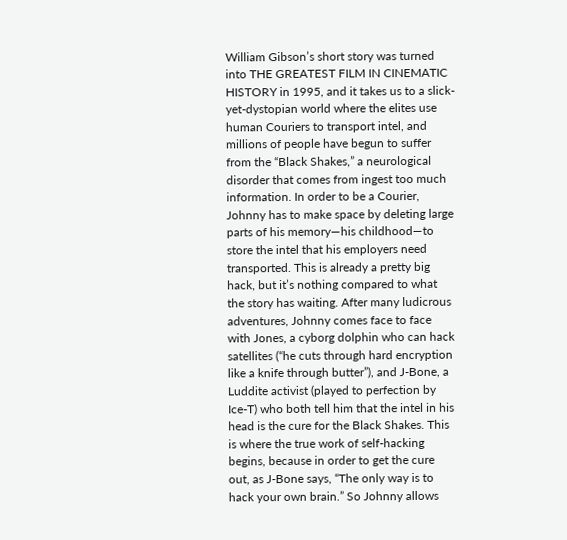William Gibson’s short story was turned into THE GREATEST FILM IN CINEMATIC HISTORY in 1995, and it takes us to a slick-yet-dystopian world where the elites use human Couriers to transport intel, and millions of people have begun to suffer from the “Black Shakes,” a neurological disorder that comes from ingest too much information. In order to be a Courier, Johnny has to make space by deleting large parts of his memory—his childhood—to store the intel that his employers need transported. This is already a pretty big hack, but it’s nothing compared to what the story has waiting. After many ludicrous adventures, Johnny comes face to face with Jones, a cyborg dolphin who can hack satellites (“he cuts through hard encryption like a knife through butter”), and J-Bone, a Luddite activist (played to perfection by Ice-T) who both tell him that the intel in his head is the cure for the Black Shakes. This is where the true work of self-hacking begins, because in order to get the cure out, as J-Bone says, “The only way is to hack your own brain.” So Johnny allows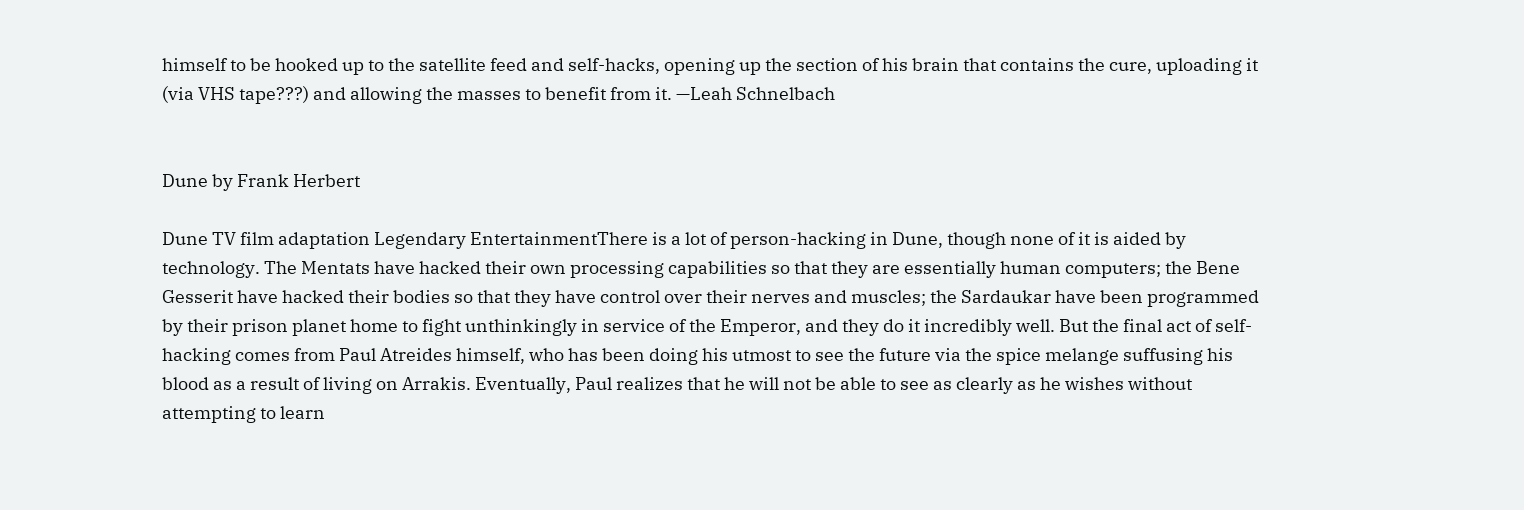himself to be hooked up to the satellite feed and self-hacks, opening up the section of his brain that contains the cure, uploading it (via VHS tape???) and allowing the masses to benefit from it. —Leah Schnelbach


Dune by Frank Herbert

Dune TV film adaptation Legendary EntertainmentThere is a lot of person-hacking in Dune, though none of it is aided by technology. The Mentats have hacked their own processing capabilities so that they are essentially human computers; the Bene Gesserit have hacked their bodies so that they have control over their nerves and muscles; the Sardaukar have been programmed by their prison planet home to fight unthinkingly in service of the Emperor, and they do it incredibly well. But the final act of self-hacking comes from Paul Atreides himself, who has been doing his utmost to see the future via the spice melange suffusing his blood as a result of living on Arrakis. Eventually, Paul realizes that he will not be able to see as clearly as he wishes without attempting to learn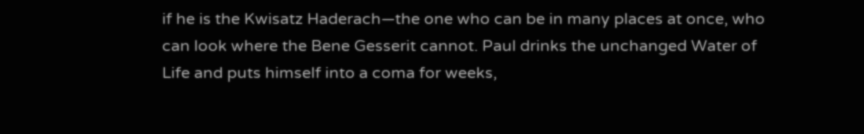if he is the Kwisatz Haderach—the one who can be in many places at once, who can look where the Bene Gesserit cannot. Paul drinks the unchanged Water of Life and puts himself into a coma for weeks,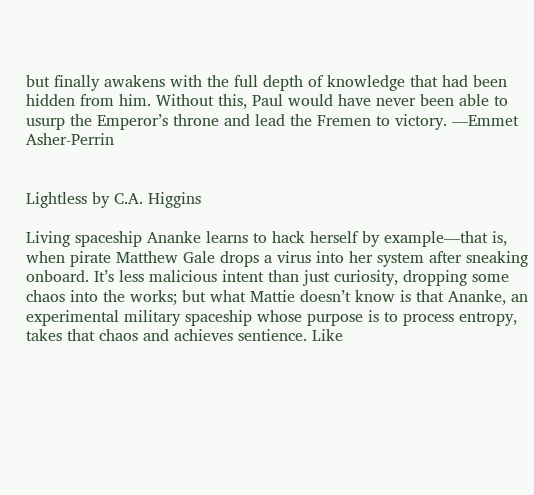but finally awakens with the full depth of knowledge that had been hidden from him. Without this, Paul would have never been able to usurp the Emperor’s throne and lead the Fremen to victory. —Emmet Asher-Perrin


Lightless by C.A. Higgins

Living spaceship Ananke learns to hack herself by example—that is, when pirate Matthew Gale drops a virus into her system after sneaking onboard. It’s less malicious intent than just curiosity, dropping some chaos into the works; but what Mattie doesn’t know is that Ananke, an experimental military spaceship whose purpose is to process entropy, takes that chaos and achieves sentience. Like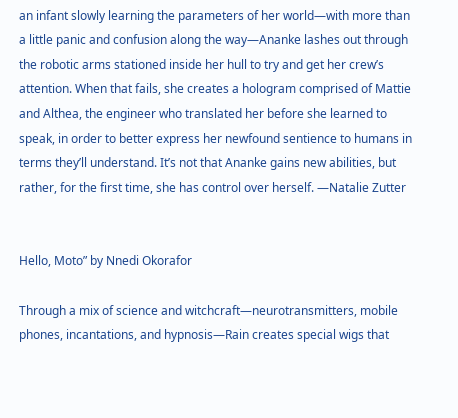an infant slowly learning the parameters of her world—with more than a little panic and confusion along the way—Ananke lashes out through the robotic arms stationed inside her hull to try and get her crew’s attention. When that fails, she creates a hologram comprised of Mattie and Althea, the engineer who translated her before she learned to speak, in order to better express her newfound sentience to humans in terms they’ll understand. It’s not that Ananke gains new abilities, but rather, for the first time, she has control over herself. —Natalie Zutter


Hello, Moto” by Nnedi Okorafor

Through a mix of science and witchcraft—neurotransmitters, mobile phones, incantations, and hypnosis—Rain creates special wigs that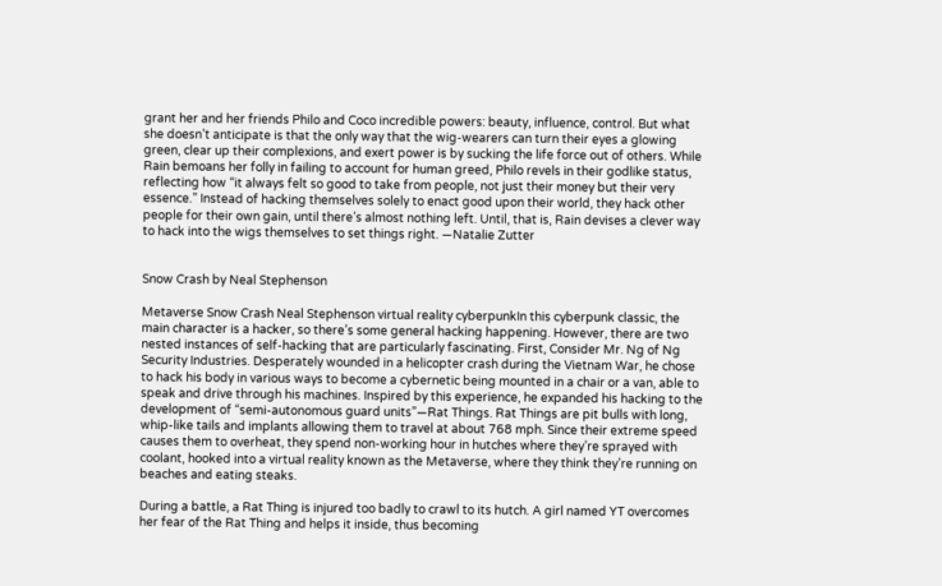grant her and her friends Philo and Coco incredible powers: beauty, influence, control. But what she doesn’t anticipate is that the only way that the wig-wearers can turn their eyes a glowing green, clear up their complexions, and exert power is by sucking the life force out of others. While Rain bemoans her folly in failing to account for human greed, Philo revels in their godlike status, reflecting how “it always felt so good to take from people, not just their money but their very essence.” Instead of hacking themselves solely to enact good upon their world, they hack other people for their own gain, until there’s almost nothing left. Until, that is, Rain devises a clever way to hack into the wigs themselves to set things right. —Natalie Zutter


Snow Crash by Neal Stephenson

Metaverse Snow Crash Neal Stephenson virtual reality cyberpunkIn this cyberpunk classic, the main character is a hacker, so there’s some general hacking happening. However, there are two nested instances of self-hacking that are particularly fascinating. First, Consider Mr. Ng of Ng Security Industries. Desperately wounded in a helicopter crash during the Vietnam War, he chose to hack his body in various ways to become a cybernetic being mounted in a chair or a van, able to speak and drive through his machines. Inspired by this experience, he expanded his hacking to the development of “semi-autonomous guard units”—Rat Things. Rat Things are pit bulls with long, whip-like tails and implants allowing them to travel at about 768 mph. Since their extreme speed causes them to overheat, they spend non-working hour in hutches where they’re sprayed with coolant, hooked into a virtual reality known as the Metaverse, where they think they’re running on beaches and eating steaks.

During a battle, a Rat Thing is injured too badly to crawl to its hutch. A girl named YT overcomes her fear of the Rat Thing and helps it inside, thus becoming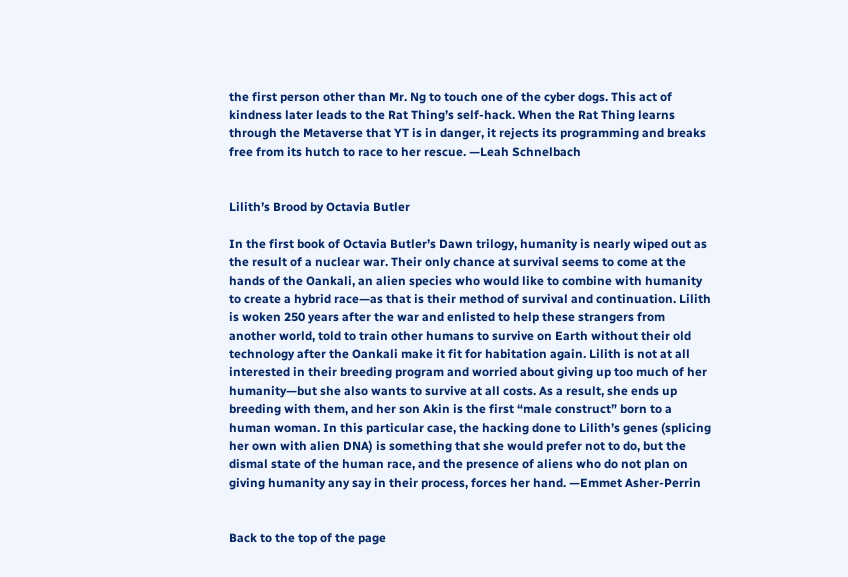the first person other than Mr. Ng to touch one of the cyber dogs. This act of kindness later leads to the Rat Thing’s self-hack. When the Rat Thing learns through the Metaverse that YT is in danger, it rejects its programming and breaks free from its hutch to race to her rescue. —Leah Schnelbach


Lilith’s Brood by Octavia Butler

In the first book of Octavia Butler’s Dawn trilogy, humanity is nearly wiped out as the result of a nuclear war. Their only chance at survival seems to come at the hands of the Oankali, an alien species who would like to combine with humanity to create a hybrid race—as that is their method of survival and continuation. Lilith is woken 250 years after the war and enlisted to help these strangers from another world, told to train other humans to survive on Earth without their old technology after the Oankali make it fit for habitation again. Lilith is not at all interested in their breeding program and worried about giving up too much of her humanity—but she also wants to survive at all costs. As a result, she ends up breeding with them, and her son Akin is the first “male construct” born to a human woman. In this particular case, the hacking done to Lilith’s genes (splicing her own with alien DNA) is something that she would prefer not to do, but the dismal state of the human race, and the presence of aliens who do not plan on giving humanity any say in their process, forces her hand. —Emmet Asher-Perrin


Back to the top of the page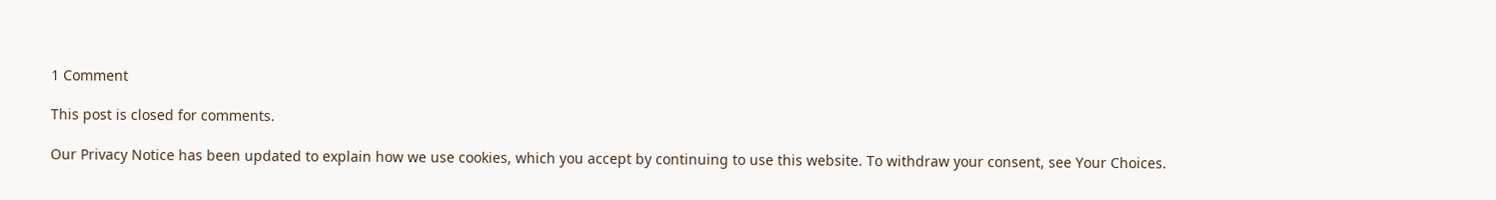1 Comment

This post is closed for comments.

Our Privacy Notice has been updated to explain how we use cookies, which you accept by continuing to use this website. To withdraw your consent, see Your Choices.